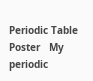Periodic Table Poster   My periodic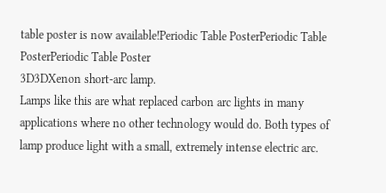table poster is now available!Periodic Table PosterPeriodic Table PosterPeriodic Table Poster
3D3DXenon short-arc lamp.
Lamps like this are what replaced carbon arc lights in many applications where no other technology would do. Both types of lamp produce light with a small, extremely intense electric arc.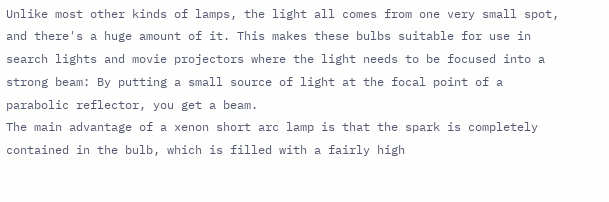Unlike most other kinds of lamps, the light all comes from one very small spot, and there's a huge amount of it. This makes these bulbs suitable for use in search lights and movie projectors where the light needs to be focused into a strong beam: By putting a small source of light at the focal point of a parabolic reflector, you get a beam.
The main advantage of a xenon short arc lamp is that the spark is completely contained in the bulb, which is filled with a fairly high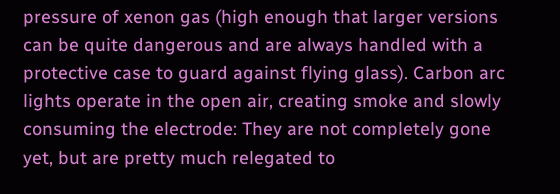pressure of xenon gas (high enough that larger versions can be quite dangerous and are always handled with a protective case to guard against flying glass). Carbon arc lights operate in the open air, creating smoke and slowly consuming the electrode: They are not completely gone yet, but are pretty much relegated to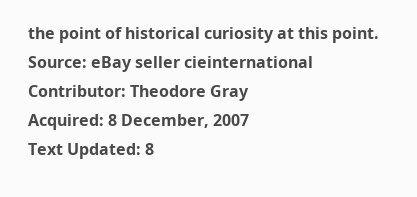the point of historical curiosity at this point.
Source: eBay seller cieinternational
Contributor: Theodore Gray
Acquired: 8 December, 2007
Text Updated: 8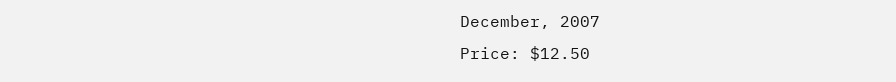December, 2007
Price: $12.50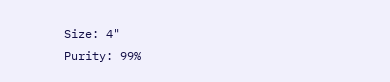Size: 4"
Purity: 99%